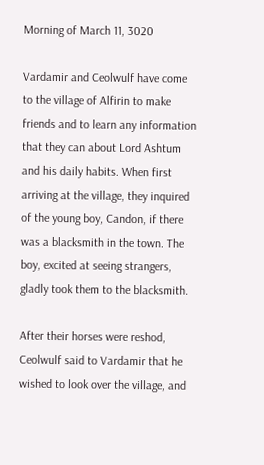Morning of March 11, 3020

Vardamir and Ceolwulf have come to the village of Alfirin to make friends and to learn any information that they can about Lord Ashtum and his daily habits. When first arriving at the village, they inquired of the young boy, Candon, if there was a blacksmith in the town. The boy, excited at seeing strangers, gladly took them to the blacksmith.

After their horses were reshod, Ceolwulf said to Vardamir that he wished to look over the village, and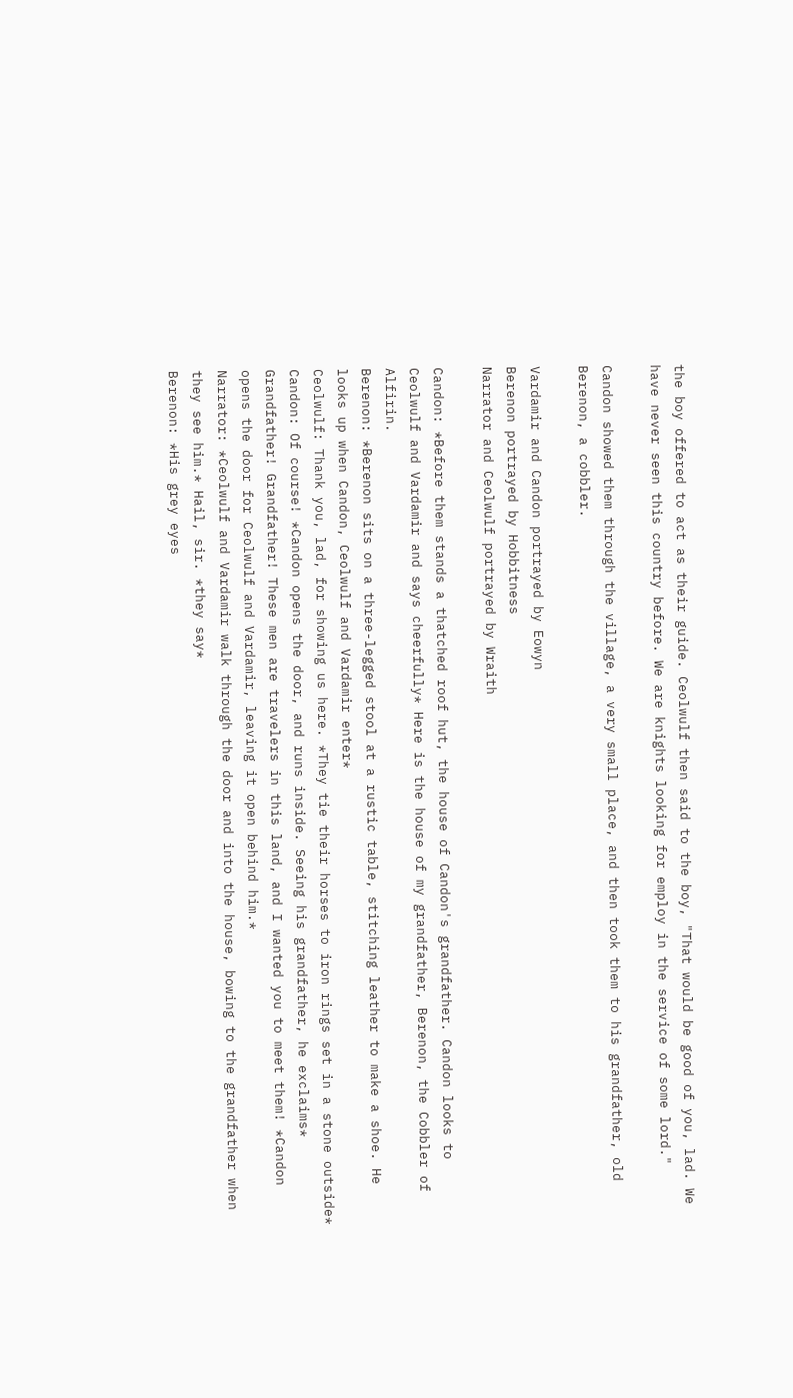the boy offered to act as their guide. Ceolwulf then said to the boy, "That would be good of you, lad. We have never seen this country before. We are knights looking for employ in the service of some lord."

Candon showed them through the village, a very small place, and then took them to his grandfather, old Berenon, a cobbler.

Vardamir and Candon portrayed by Eowyn
Berenon portrayed by Hobbitness
Narrator and Ceolwulf portrayed by Wraith

Candon: *Before them stands a thatched roof hut, the house of Candon's grandfather. Candon looks to Ceolwulf and Vardamir and says cheerfully* Here is the house of my grandfather, Berenon, the Cobbler of Alfirin.
Berenon: *Berenon sits on a three-legged stool at a rustic table, stitching leather to make a shoe. He looks up when Candon, Ceolwulf and Vardamir enter*
Ceolwulf: Thank you, lad, for showing us here. *They tie their horses to iron rings set in a stone outside*
Candon: Of course! *Candon opens the door, and runs inside. Seeing his grandfather, he exclaims* Grandfather! Grandfather! These men are travelers in this land, and I wanted you to meet them! *Candon opens the door for Ceolwulf and Vardamir, leaving it open behind him.*
Narrator: *Ceolwulf and Vardamir walk through the door and into the house, bowing to the grandfather when they see him.* Hail, sir. *they say*
Berenon: *His grey eyes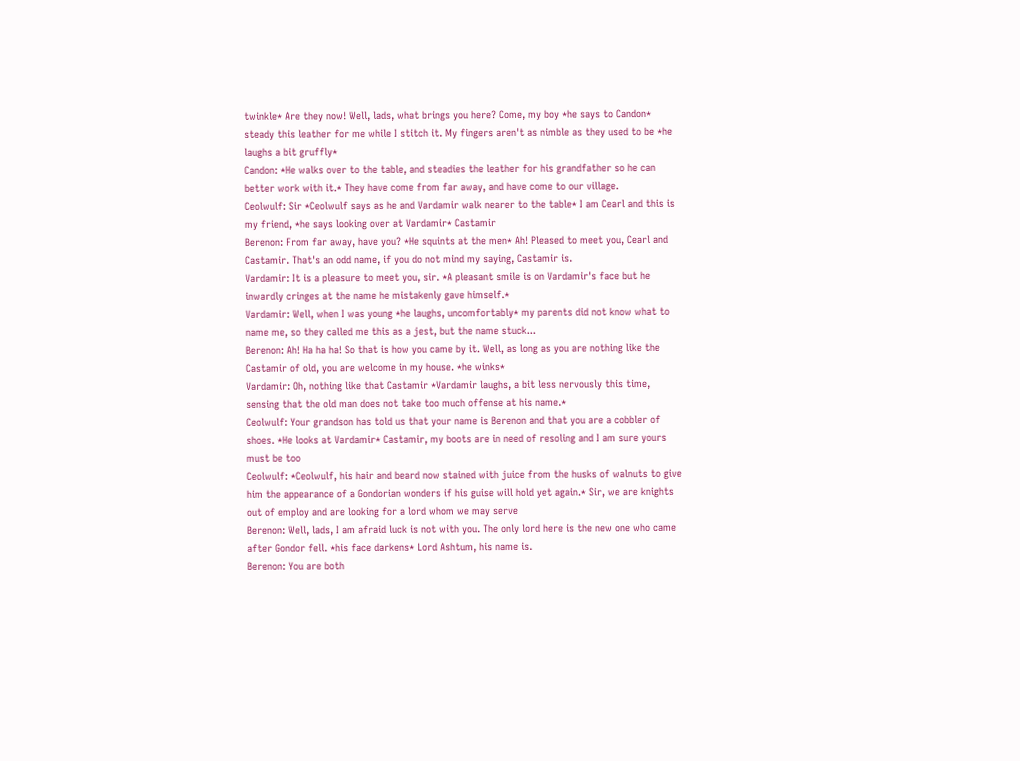twinkle* Are they now! Well, lads, what brings you here? Come, my boy *he says to Candon* steady this leather for me while I stitch it. My fingers aren't as nimble as they used to be *he laughs a bit gruffly*
Candon: *He walks over to the table, and steadies the leather for his grandfather so he can better work with it.* They have come from far away, and have come to our village.
Ceolwulf: Sir *Ceolwulf says as he and Vardamir walk nearer to the table* I am Cearl and this is my friend, *he says looking over at Vardamir* Castamir
Berenon: From far away, have you? *He squints at the men* Ah! Pleased to meet you, Cearl and Castamir. That's an odd name, if you do not mind my saying, Castamir is.
Vardamir: It is a pleasure to meet you, sir. *A pleasant smile is on Vardamir's face but he inwardly cringes at the name he mistakenly gave himself.*
Vardamir: Well, when I was young *he laughs, uncomfortably* my parents did not know what to name me, so they called me this as a jest, but the name stuck...
Berenon: Ah! Ha ha ha! So that is how you came by it. Well, as long as you are nothing like the Castamir of old, you are welcome in my house. *he winks*
Vardamir: Oh, nothing like that Castamir *Vardamir laughs, a bit less nervously this time, sensing that the old man does not take too much offense at his name.*
Ceolwulf: Your grandson has told us that your name is Berenon and that you are a cobbler of shoes. *He looks at Vardamir* Castamir, my boots are in need of resoling and I am sure yours must be too
Ceolwulf: *Ceolwulf, his hair and beard now stained with juice from the husks of walnuts to give him the appearance of a Gondorian wonders if his guise will hold yet again.* Sir, we are knights out of employ and are looking for a lord whom we may serve
Berenon: Well, lads, I am afraid luck is not with you. The only lord here is the new one who came after Gondor fell. *his face darkens* Lord Ashtum, his name is.
Berenon: You are both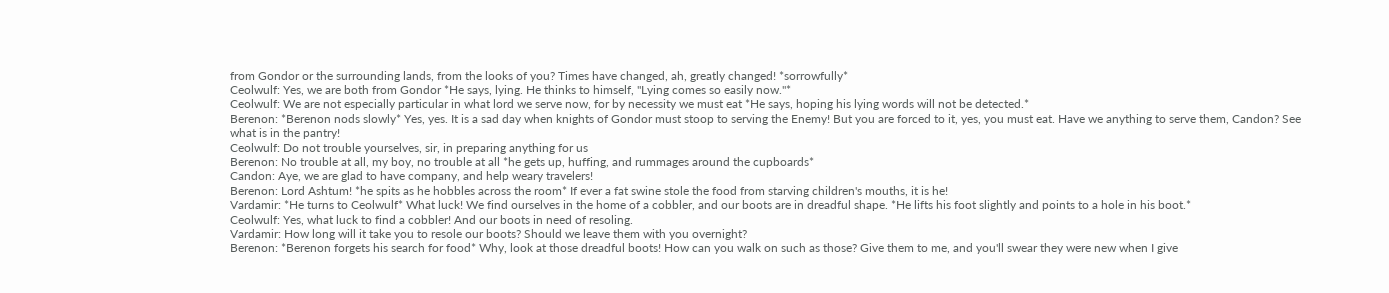from Gondor or the surrounding lands, from the looks of you? Times have changed, ah, greatly changed! *sorrowfully*
Ceolwulf: Yes, we are both from Gondor *He says, lying. He thinks to himself, "Lying comes so easily now."*
Ceolwulf: We are not especially particular in what lord we serve now, for by necessity we must eat *He says, hoping his lying words will not be detected.*
Berenon: *Berenon nods slowly* Yes, yes. It is a sad day when knights of Gondor must stoop to serving the Enemy! But you are forced to it, yes, you must eat. Have we anything to serve them, Candon? See what is in the pantry!
Ceolwulf: Do not trouble yourselves, sir, in preparing anything for us
Berenon: No trouble at all, my boy, no trouble at all *he gets up, huffing, and rummages around the cupboards*
Candon: Aye, we are glad to have company, and help weary travelers!
Berenon: Lord Ashtum! *he spits as he hobbles across the room* If ever a fat swine stole the food from starving children's mouths, it is he!
Vardamir: *He turns to Ceolwulf* What luck! We find ourselves in the home of a cobbler, and our boots are in dreadful shape. *He lifts his foot slightly and points to a hole in his boot.*
Ceolwulf: Yes, what luck to find a cobbler! And our boots in need of resoling.
Vardamir: How long will it take you to resole our boots? Should we leave them with you overnight?
Berenon: *Berenon forgets his search for food* Why, look at those dreadful boots! How can you walk on such as those? Give them to me, and you'll swear they were new when I give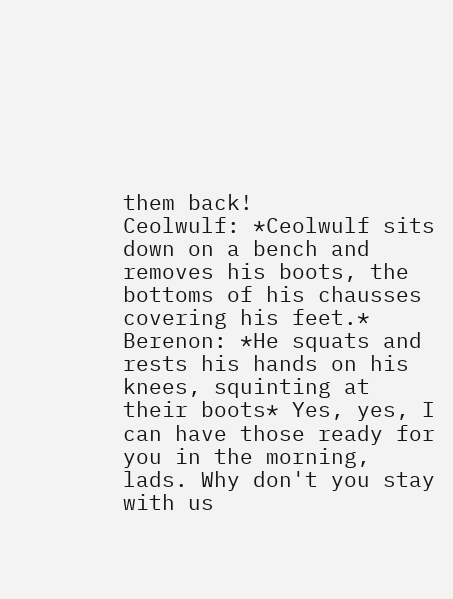them back!
Ceolwulf: *Ceolwulf sits down on a bench and removes his boots, the bottoms of his chausses covering his feet.*
Berenon: *He squats and rests his hands on his knees, squinting at their boots* Yes, yes, I can have those ready for you in the morning, lads. Why don't you stay with us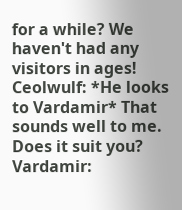for a while? We haven't had any visitors in ages!
Ceolwulf: *He looks to Vardamir* That sounds well to me. Does it suit you?
Vardamir: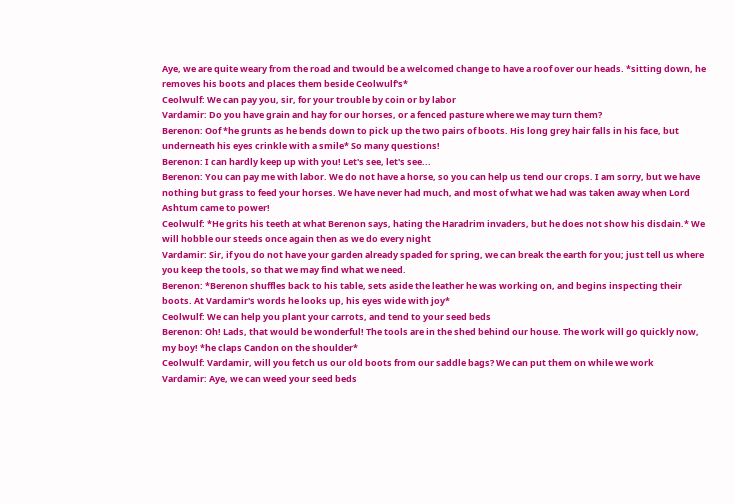Aye, we are quite weary from the road and twould be a welcomed change to have a roof over our heads. *sitting down, he removes his boots and places them beside Ceolwulf's*
Ceolwulf: We can pay you, sir, for your trouble by coin or by labor
Vardamir: Do you have grain and hay for our horses, or a fenced pasture where we may turn them?
Berenon: Oof *he grunts as he bends down to pick up the two pairs of boots. His long grey hair falls in his face, but underneath his eyes crinkle with a smile* So many questions!
Berenon: I can hardly keep up with you! Let's see, let's see...
Berenon: You can pay me with labor. We do not have a horse, so you can help us tend our crops. I am sorry, but we have nothing but grass to feed your horses. We have never had much, and most of what we had was taken away when Lord Ashtum came to power!
Ceolwulf: *He grits his teeth at what Berenon says, hating the Haradrim invaders, but he does not show his disdain.* We will hobble our steeds once again then as we do every night
Vardamir: Sir, if you do not have your garden already spaded for spring, we can break the earth for you; just tell us where you keep the tools, so that we may find what we need.
Berenon: *Berenon shuffles back to his table, sets aside the leather he was working on, and begins inspecting their boots. At Vardamir's words he looks up, his eyes wide with joy*
Ceolwulf: We can help you plant your carrots, and tend to your seed beds
Berenon: Oh! Lads, that would be wonderful! The tools are in the shed behind our house. The work will go quickly now, my boy! *he claps Candon on the shoulder*
Ceolwulf: Vardamir, will you fetch us our old boots from our saddle bags? We can put them on while we work
Vardamir: Aye, we can weed your seed beds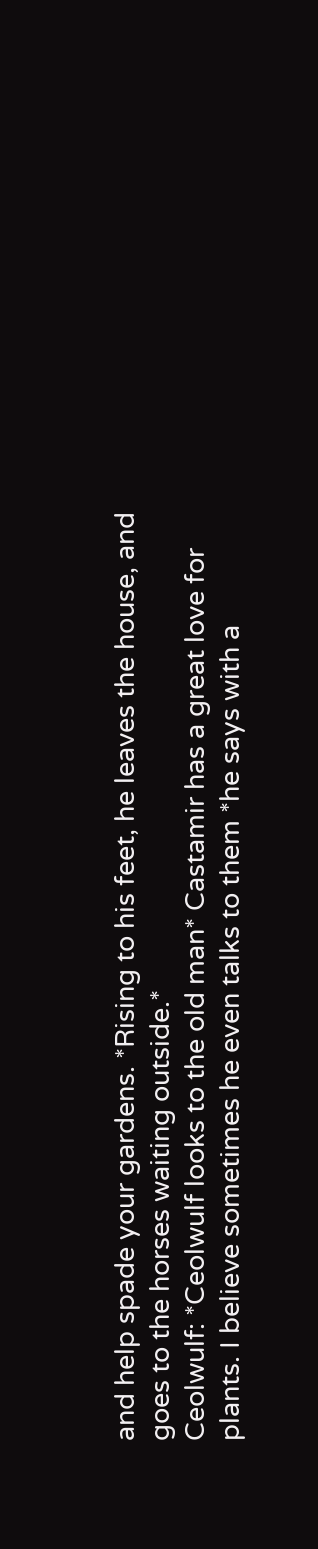and help spade your gardens. *Rising to his feet, he leaves the house, and goes to the horses waiting outside.*
Ceolwulf: *Ceolwulf looks to the old man* Castamir has a great love for plants. I believe sometimes he even talks to them *he says with a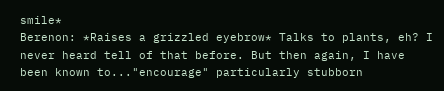smile*
Berenon: *Raises a grizzled eyebrow* Talks to plants, eh? I never heard tell of that before. But then again, I have been known to..."encourage" particularly stubborn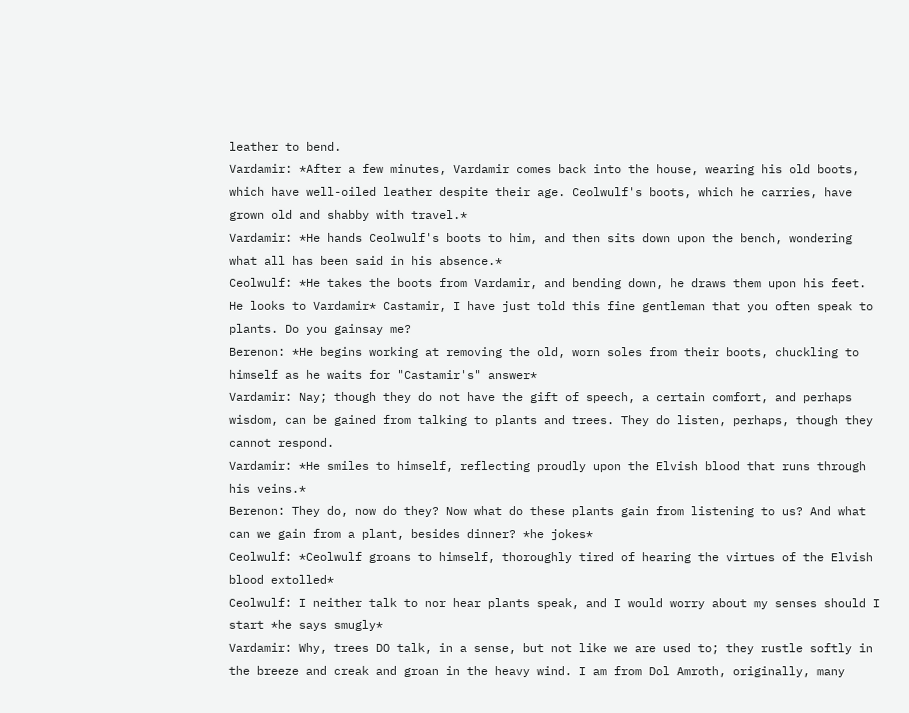leather to bend.
Vardamir: *After a few minutes, Vardamir comes back into the house, wearing his old boots, which have well-oiled leather despite their age. Ceolwulf's boots, which he carries, have grown old and shabby with travel.*
Vardamir: *He hands Ceolwulf's boots to him, and then sits down upon the bench, wondering what all has been said in his absence.*
Ceolwulf: *He takes the boots from Vardamir, and bending down, he draws them upon his feet. He looks to Vardamir* Castamir, I have just told this fine gentleman that you often speak to plants. Do you gainsay me?
Berenon: *He begins working at removing the old, worn soles from their boots, chuckling to himself as he waits for "Castamir's" answer*
Vardamir: Nay; though they do not have the gift of speech, a certain comfort, and perhaps wisdom, can be gained from talking to plants and trees. They do listen, perhaps, though they cannot respond.
Vardamir: *He smiles to himself, reflecting proudly upon the Elvish blood that runs through his veins.*
Berenon: They do, now do they? Now what do these plants gain from listening to us? And what can we gain from a plant, besides dinner? *he jokes*
Ceolwulf: *Ceolwulf groans to himself, thoroughly tired of hearing the virtues of the Elvish blood extolled*
Ceolwulf: I neither talk to nor hear plants speak, and I would worry about my senses should I start *he says smugly*
Vardamir: Why, trees DO talk, in a sense, but not like we are used to; they rustle softly in the breeze and creak and groan in the heavy wind. I am from Dol Amroth, originally, many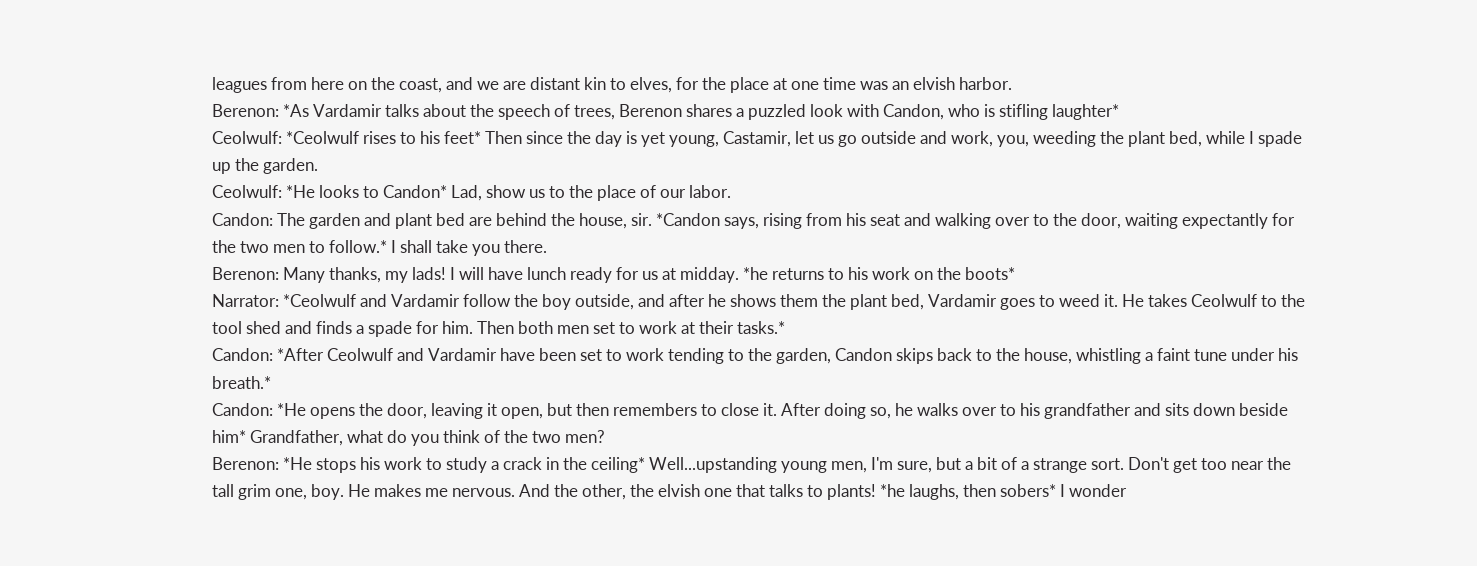leagues from here on the coast, and we are distant kin to elves, for the place at one time was an elvish harbor.
Berenon: *As Vardamir talks about the speech of trees, Berenon shares a puzzled look with Candon, who is stifling laughter*
Ceolwulf: *Ceolwulf rises to his feet* Then since the day is yet young, Castamir, let us go outside and work, you, weeding the plant bed, while I spade up the garden.
Ceolwulf: *He looks to Candon* Lad, show us to the place of our labor.
Candon: The garden and plant bed are behind the house, sir. *Candon says, rising from his seat and walking over to the door, waiting expectantly for the two men to follow.* I shall take you there.
Berenon: Many thanks, my lads! I will have lunch ready for us at midday. *he returns to his work on the boots*
Narrator: *Ceolwulf and Vardamir follow the boy outside, and after he shows them the plant bed, Vardamir goes to weed it. He takes Ceolwulf to the tool shed and finds a spade for him. Then both men set to work at their tasks.*
Candon: *After Ceolwulf and Vardamir have been set to work tending to the garden, Candon skips back to the house, whistling a faint tune under his breath.*
Candon: *He opens the door, leaving it open, but then remembers to close it. After doing so, he walks over to his grandfather and sits down beside him* Grandfather, what do you think of the two men?
Berenon: *He stops his work to study a crack in the ceiling* Well...upstanding young men, I'm sure, but a bit of a strange sort. Don't get too near the tall grim one, boy. He makes me nervous. And the other, the elvish one that talks to plants! *he laughs, then sobers* I wonder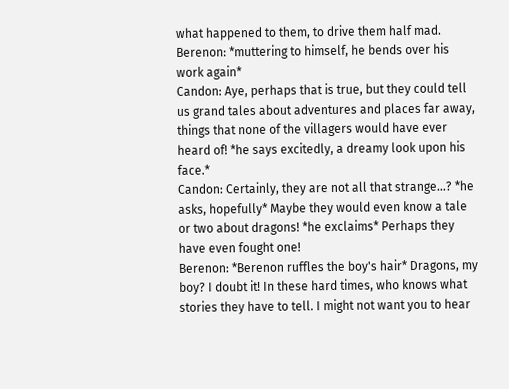what happened to them, to drive them half mad.
Berenon: *muttering to himself, he bends over his work again*
Candon: Aye, perhaps that is true, but they could tell us grand tales about adventures and places far away, things that none of the villagers would have ever heard of! *he says excitedly, a dreamy look upon his face.*
Candon: Certainly, they are not all that strange...? *he asks, hopefully* Maybe they would even know a tale or two about dragons! *he exclaims* Perhaps they have even fought one!
Berenon: *Berenon ruffles the boy's hair* Dragons, my boy? I doubt it! In these hard times, who knows what stories they have to tell. I might not want you to hear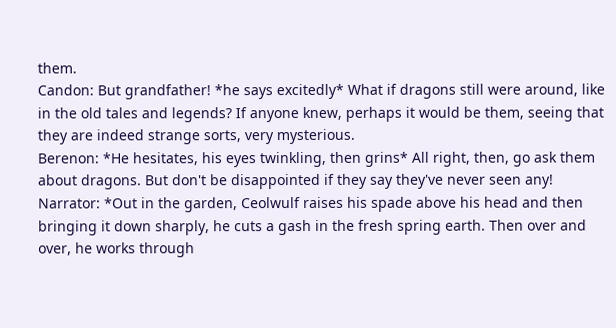them.
Candon: But grandfather! *he says excitedly* What if dragons still were around, like in the old tales and legends? If anyone knew, perhaps it would be them, seeing that they are indeed strange sorts, very mysterious.
Berenon: *He hesitates, his eyes twinkling, then grins* All right, then, go ask them about dragons. But don't be disappointed if they say they've never seen any!
Narrator: *Out in the garden, Ceolwulf raises his spade above his head and then bringing it down sharply, he cuts a gash in the fresh spring earth. Then over and over, he works through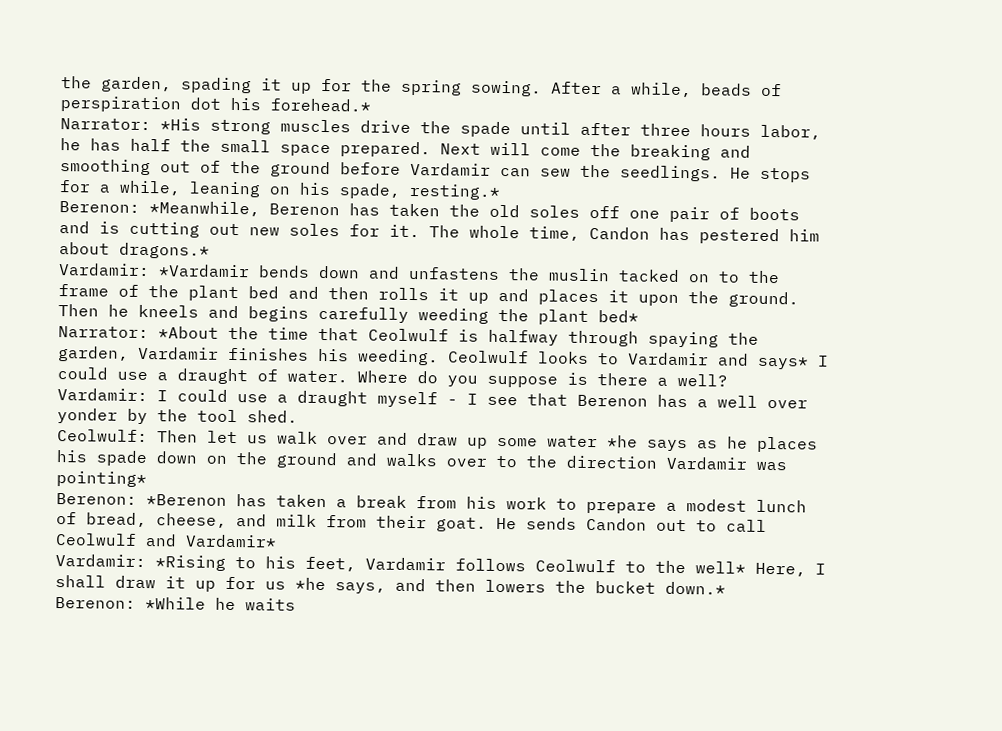the garden, spading it up for the spring sowing. After a while, beads of perspiration dot his forehead.*
Narrator: *His strong muscles drive the spade until after three hours labor, he has half the small space prepared. Next will come the breaking and smoothing out of the ground before Vardamir can sew the seedlings. He stops for a while, leaning on his spade, resting.*
Berenon: *Meanwhile, Berenon has taken the old soles off one pair of boots and is cutting out new soles for it. The whole time, Candon has pestered him about dragons.*
Vardamir: *Vardamir bends down and unfastens the muslin tacked on to the frame of the plant bed and then rolls it up and places it upon the ground. Then he kneels and begins carefully weeding the plant bed*
Narrator: *About the time that Ceolwulf is halfway through spaying the garden, Vardamir finishes his weeding. Ceolwulf looks to Vardamir and says* I could use a draught of water. Where do you suppose is there a well?
Vardamir: I could use a draught myself - I see that Berenon has a well over yonder by the tool shed.
Ceolwulf: Then let us walk over and draw up some water *he says as he places his spade down on the ground and walks over to the direction Vardamir was pointing*
Berenon: *Berenon has taken a break from his work to prepare a modest lunch of bread, cheese, and milk from their goat. He sends Candon out to call Ceolwulf and Vardamir*
Vardamir: *Rising to his feet, Vardamir follows Ceolwulf to the well* Here, I shall draw it up for us *he says, and then lowers the bucket down.*
Berenon: *While he waits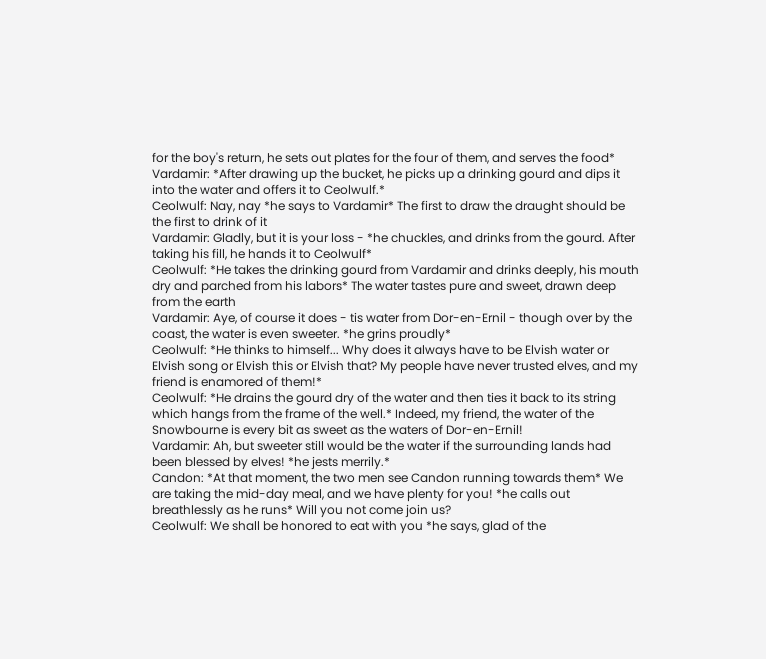for the boy's return, he sets out plates for the four of them, and serves the food*
Vardamir: *After drawing up the bucket, he picks up a drinking gourd and dips it into the water and offers it to Ceolwulf.*
Ceolwulf: Nay, nay *he says to Vardamir* The first to draw the draught should be the first to drink of it
Vardamir: Gladly, but it is your loss - *he chuckles, and drinks from the gourd. After taking his fill, he hands it to Ceolwulf*
Ceolwulf: *He takes the drinking gourd from Vardamir and drinks deeply, his mouth dry and parched from his labors* The water tastes pure and sweet, drawn deep from the earth
Vardamir: Aye, of course it does - tis water from Dor-en-Ernil - though over by the coast, the water is even sweeter. *he grins proudly*
Ceolwulf: *He thinks to himself... Why does it always have to be Elvish water or Elvish song or Elvish this or Elvish that? My people have never trusted elves, and my friend is enamored of them!*
Ceolwulf: *He drains the gourd dry of the water and then ties it back to its string which hangs from the frame of the well.* Indeed, my friend, the water of the Snowbourne is every bit as sweet as the waters of Dor-en-Ernil!
Vardamir: Ah, but sweeter still would be the water if the surrounding lands had been blessed by elves! *he jests merrily.*
Candon: *At that moment, the two men see Candon running towards them* We are taking the mid-day meal, and we have plenty for you! *he calls out breathlessly as he runs* Will you not come join us?
Ceolwulf: We shall be honored to eat with you *he says, glad of the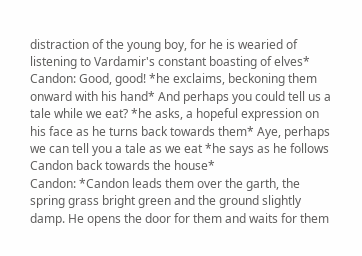distraction of the young boy, for he is wearied of listening to Vardamir's constant boasting of elves*
Candon: Good, good! *he exclaims, beckoning them onward with his hand* And perhaps you could tell us a tale while we eat? *he asks, a hopeful expression on his face as he turns back towards them* Aye, perhaps we can tell you a tale as we eat *he says as he follows Candon back towards the house*
Candon: *Candon leads them over the garth, the spring grass bright green and the ground slightly damp. He opens the door for them and waits for them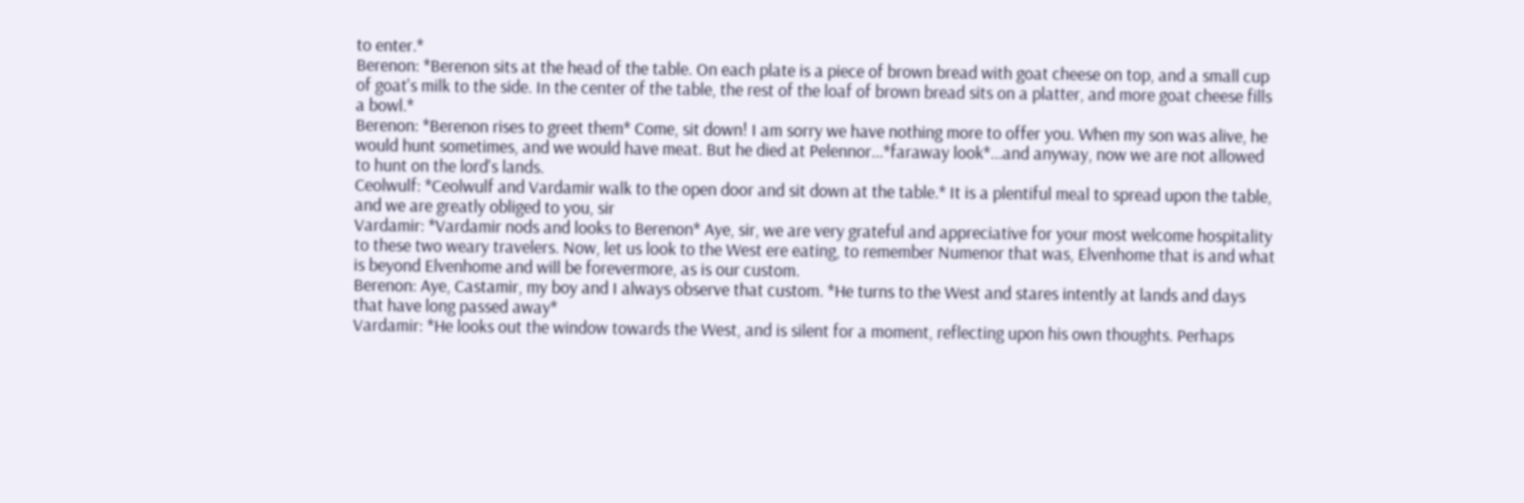to enter.*
Berenon: *Berenon sits at the head of the table. On each plate is a piece of brown bread with goat cheese on top, and a small cup of goat's milk to the side. In the center of the table, the rest of the loaf of brown bread sits on a platter, and more goat cheese fills a bowl.*
Berenon: *Berenon rises to greet them* Come, sit down! I am sorry we have nothing more to offer you. When my son was alive, he would hunt sometimes, and we would have meat. But he died at Pelennor...*faraway look*...and anyway, now we are not allowed to hunt on the lord's lands.
Ceolwulf: *Ceolwulf and Vardamir walk to the open door and sit down at the table.* It is a plentiful meal to spread upon the table, and we are greatly obliged to you, sir
Vardamir: *Vardamir nods and looks to Berenon* Aye, sir, we are very grateful and appreciative for your most welcome hospitality to these two weary travelers. Now, let us look to the West ere eating, to remember Numenor that was, Elvenhome that is and what is beyond Elvenhome and will be forevermore, as is our custom.
Berenon: Aye, Castamir, my boy and I always observe that custom. *He turns to the West and stares intently at lands and days that have long passed away*
Vardamir: *He looks out the window towards the West, and is silent for a moment, reflecting upon his own thoughts. Perhaps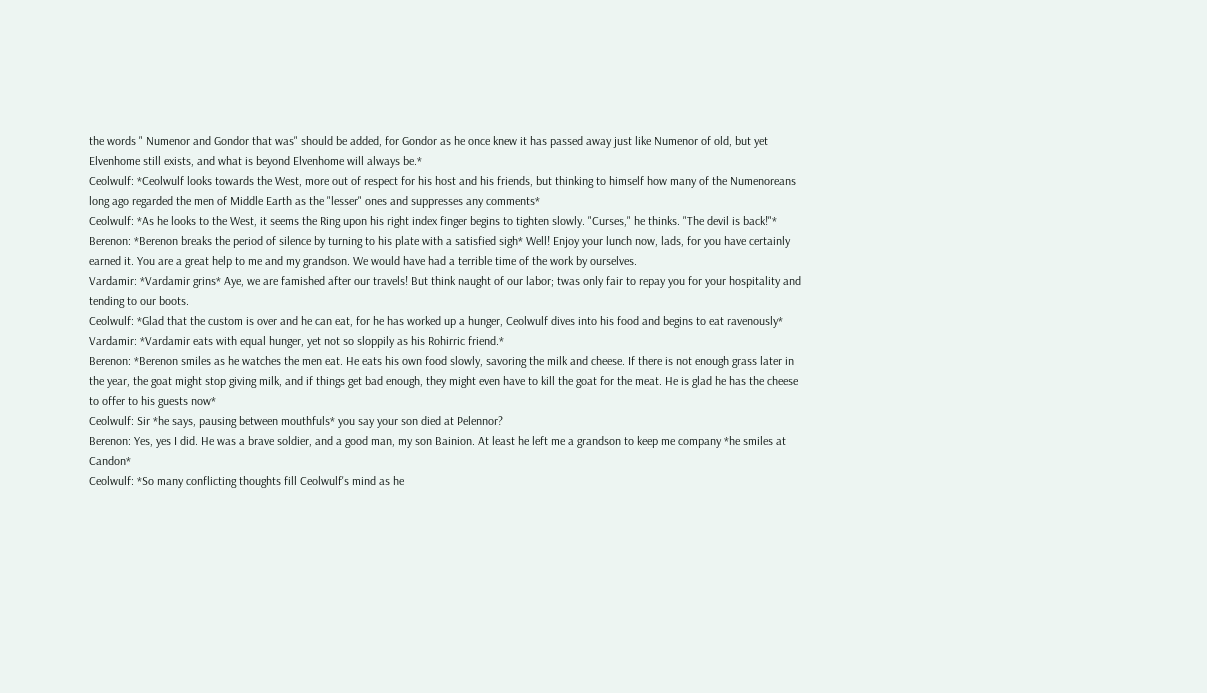the words " Numenor and Gondor that was" should be added, for Gondor as he once knew it has passed away just like Numenor of old, but yet Elvenhome still exists, and what is beyond Elvenhome will always be.*
Ceolwulf: *Ceolwulf looks towards the West, more out of respect for his host and his friends, but thinking to himself how many of the Numenoreans long ago regarded the men of Middle Earth as the "lesser" ones and suppresses any comments*
Ceolwulf: *As he looks to the West, it seems the Ring upon his right index finger begins to tighten slowly. "Curses," he thinks. "The devil is back!"*
Berenon: *Berenon breaks the period of silence by turning to his plate with a satisfied sigh* Well! Enjoy your lunch now, lads, for you have certainly earned it. You are a great help to me and my grandson. We would have had a terrible time of the work by ourselves.
Vardamir: *Vardamir grins* Aye, we are famished after our travels! But think naught of our labor; twas only fair to repay you for your hospitality and tending to our boots.
Ceolwulf: *Glad that the custom is over and he can eat, for he has worked up a hunger, Ceolwulf dives into his food and begins to eat ravenously*
Vardamir: *Vardamir eats with equal hunger, yet not so sloppily as his Rohirric friend.*
Berenon: *Berenon smiles as he watches the men eat. He eats his own food slowly, savoring the milk and cheese. If there is not enough grass later in the year, the goat might stop giving milk, and if things get bad enough, they might even have to kill the goat for the meat. He is glad he has the cheese to offer to his guests now*
Ceolwulf: Sir *he says, pausing between mouthfuls* you say your son died at Pelennor?
Berenon: Yes, yes I did. He was a brave soldier, and a good man, my son Bainion. At least he left me a grandson to keep me company *he smiles at Candon*
Ceolwulf: *So many conflicting thoughts fill Ceolwulf's mind as he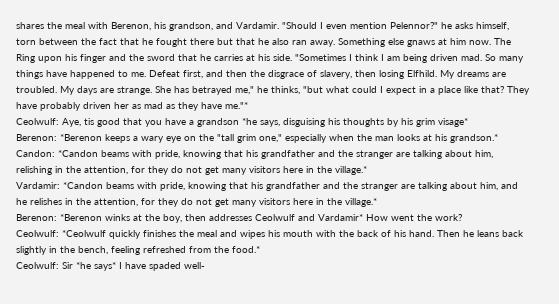shares the meal with Berenon, his grandson, and Vardamir. "Should I even mention Pelennor?" he asks himself, torn between the fact that he fought there but that he also ran away. Something else gnaws at him now. The Ring upon his finger and the sword that he carries at his side. "Sometimes I think I am being driven mad. So many things have happened to me. Defeat first, and then the disgrace of slavery, then losing Elfhild. My dreams are troubled. My days are strange. She has betrayed me," he thinks, "but what could I expect in a place like that? They have probably driven her as mad as they have me."*
Ceolwulf: Aye, tis good that you have a grandson *he says, disguising his thoughts by his grim visage*
Berenon: *Berenon keeps a wary eye on the "tall grim one," especially when the man looks at his grandson.*
Candon: *Candon beams with pride, knowing that his grandfather and the stranger are talking about him, relishing in the attention, for they do not get many visitors here in the village.*
Vardamir: *Candon beams with pride, knowing that his grandfather and the stranger are talking about him, and he relishes in the attention, for they do not get many visitors here in the village.*
Berenon: *Berenon winks at the boy, then addresses Ceolwulf and Vardamir* How went the work?
Ceolwulf: *Ceolwulf quickly finishes the meal and wipes his mouth with the back of his hand. Then he leans back slightly in the bench, feeling refreshed from the food.*
Ceolwulf: Sir *he says* I have spaded well-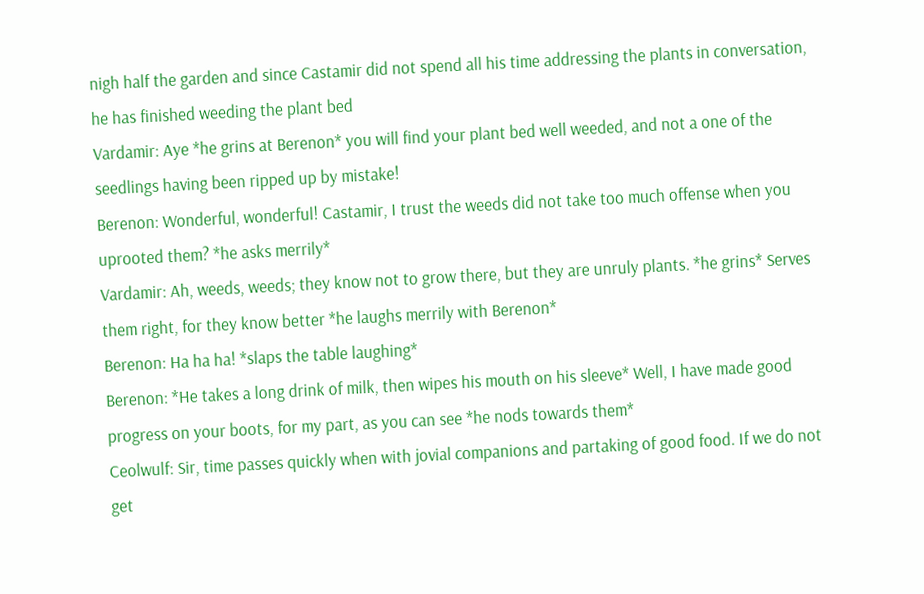nigh half the garden and since Castamir did not spend all his time addressing the plants in conversation, he has finished weeding the plant bed
Vardamir: Aye *he grins at Berenon* you will find your plant bed well weeded, and not a one of the seedlings having been ripped up by mistake!
Berenon: Wonderful, wonderful! Castamir, I trust the weeds did not take too much offense when you uprooted them? *he asks merrily*
Vardamir: Ah, weeds, weeds; they know not to grow there, but they are unruly plants. *he grins* Serves them right, for they know better *he laughs merrily with Berenon*
Berenon: Ha ha ha! *slaps the table laughing*
Berenon: *He takes a long drink of milk, then wipes his mouth on his sleeve* Well, I have made good progress on your boots, for my part, as you can see *he nods towards them*
Ceolwulf: Sir, time passes quickly when with jovial companions and partaking of good food. If we do not get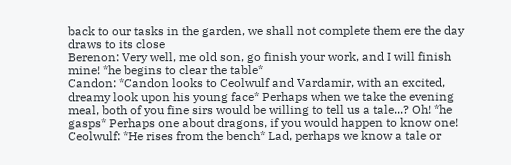back to our tasks in the garden, we shall not complete them ere the day draws to its close
Berenon: Very well, me old son, go finish your work, and I will finish mine! *he begins to clear the table*
Candon: *Candon looks to Ceolwulf and Vardamir, with an excited, dreamy look upon his young face* Perhaps when we take the evening meal, both of you fine sirs would be willing to tell us a tale...? Oh! *he gasps* Perhaps one about dragons, if you would happen to know one!
Ceolwulf: *He rises from the bench* Lad, perhaps we know a tale or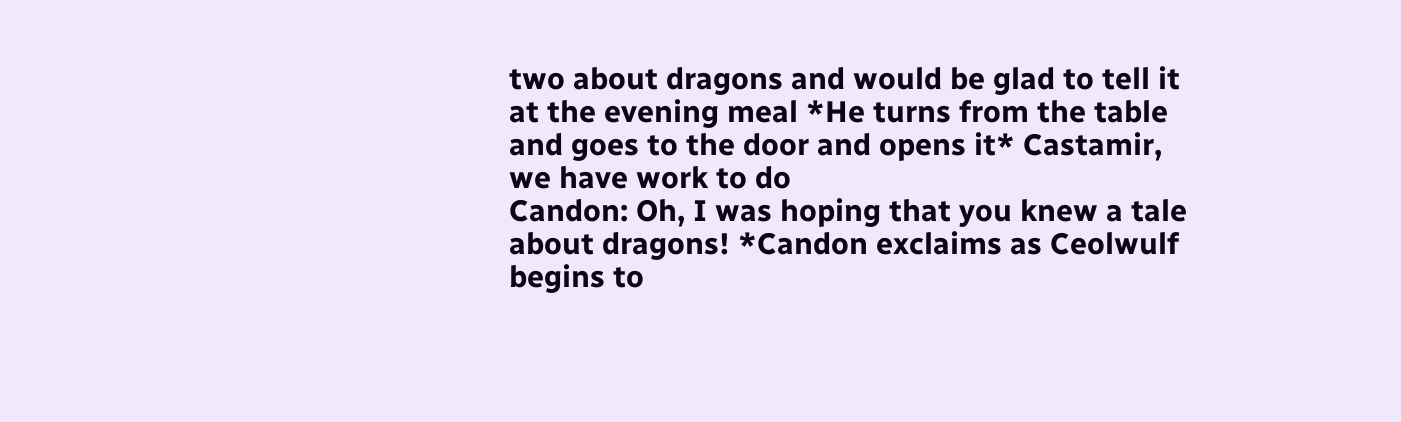two about dragons and would be glad to tell it at the evening meal *He turns from the table and goes to the door and opens it* Castamir, we have work to do
Candon: Oh, I was hoping that you knew a tale about dragons! *Candon exclaims as Ceolwulf begins to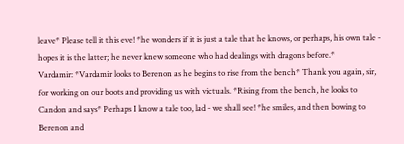leave* Please tell it this eve! *he wonders if it is just a tale that he knows, or perhaps, his own tale - hopes it is the latter; he never knew someone who had dealings with dragons before.*
Vardamir: *Vardamir looks to Berenon as he begins to rise from the bench* Thank you again, sir, for working on our boots and providing us with victuals. *Rising from the bench, he looks to Candon and says* Perhaps I know a tale too, lad - we shall see! *he smiles, and then bowing to Berenon and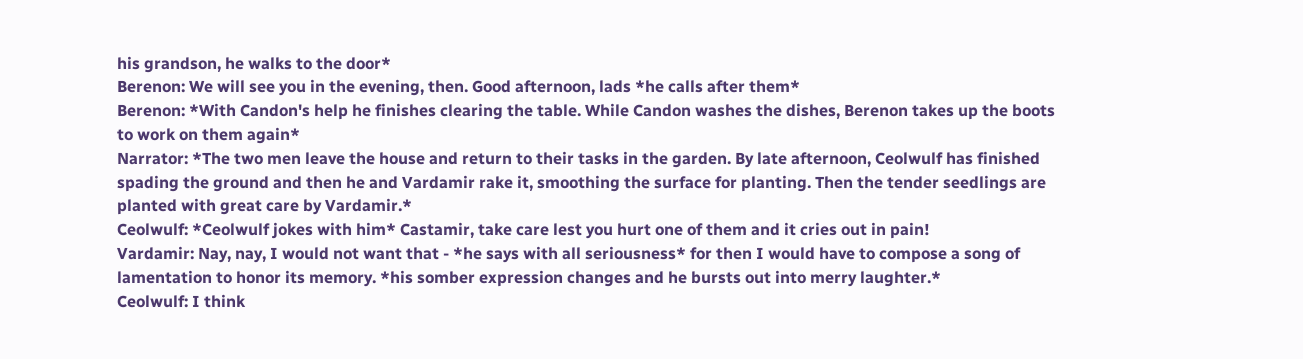his grandson, he walks to the door*
Berenon: We will see you in the evening, then. Good afternoon, lads *he calls after them*
Berenon: *With Candon's help he finishes clearing the table. While Candon washes the dishes, Berenon takes up the boots to work on them again*
Narrator: *The two men leave the house and return to their tasks in the garden. By late afternoon, Ceolwulf has finished spading the ground and then he and Vardamir rake it, smoothing the surface for planting. Then the tender seedlings are planted with great care by Vardamir.*
Ceolwulf: *Ceolwulf jokes with him* Castamir, take care lest you hurt one of them and it cries out in pain!
Vardamir: Nay, nay, I would not want that - *he says with all seriousness* for then I would have to compose a song of lamentation to honor its memory. *his somber expression changes and he bursts out into merry laughter.*
Ceolwulf: I think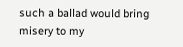such a ballad would bring misery to my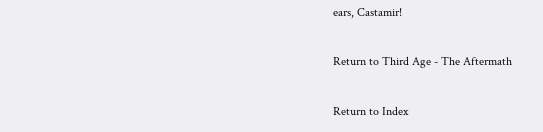ears, Castamir!

Return to Third Age - The Aftermath

Return to Index